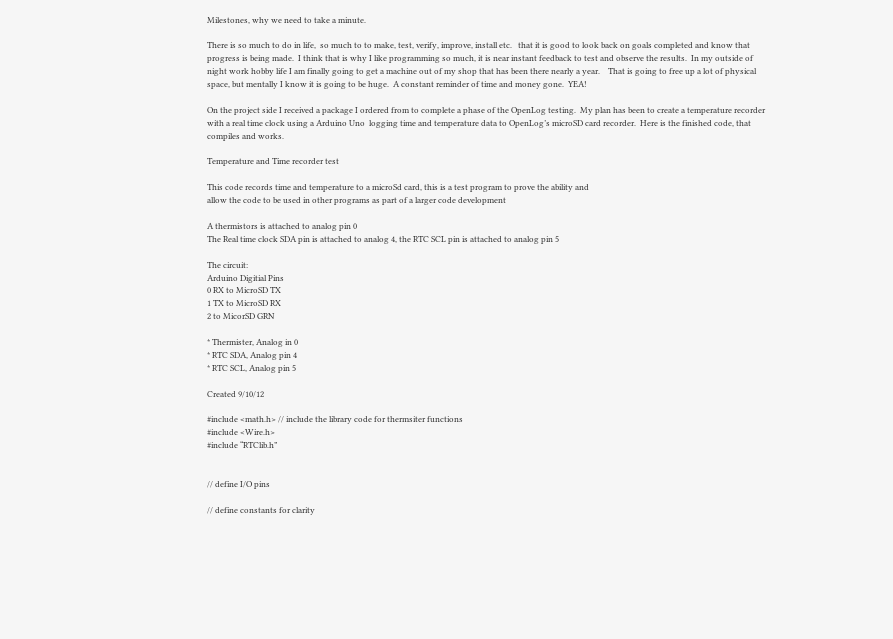Milestones, why we need to take a minute.

There is so much to do in life,  so much to to make, test, verify, improve, install etc.   that it is good to look back on goals completed and know that progress is being made.  I think that is why I like programming so much, it is near instant feedback to test and observe the results.  In my outside of night work hobby life I am finally going to get a machine out of my shop that has been there nearly a year.    That is going to free up a lot of physical space, but mentally I know it is going to be huge.  A constant reminder of time and money gone.  YEA!

On the project side I received a package I ordered from to complete a phase of the OpenLog testing.  My plan has been to create a temperature recorder with a real time clock using a Arduino Uno  logging time and temperature data to OpenLog’s microSD card recorder.  Here is the finished code, that compiles and works.

Temperature and Time recorder test

This code records time and temperature to a microSd card, this is a test program to prove the ability and
allow the code to be used in other programs as part of a larger code development

A thermistors is attached to analog pin 0
The Real time clock SDA pin is attached to analog 4, the RTC SCL pin is attached to analog pin 5

The circuit:
Arduino Digitial Pins
0 RX to MicroSD TX
1 TX to MicroSD RX
2 to MicorSD GRN

* Thermister, Analog in 0
* RTC SDA, Analog pin 4
* RTC SCL, Analog pin 5

Created 9/10/12

#include <math.h> // include the library code for thermsiter functions
#include <Wire.h>
#include “RTClib.h”


// define I/O pins

// define constants for clarity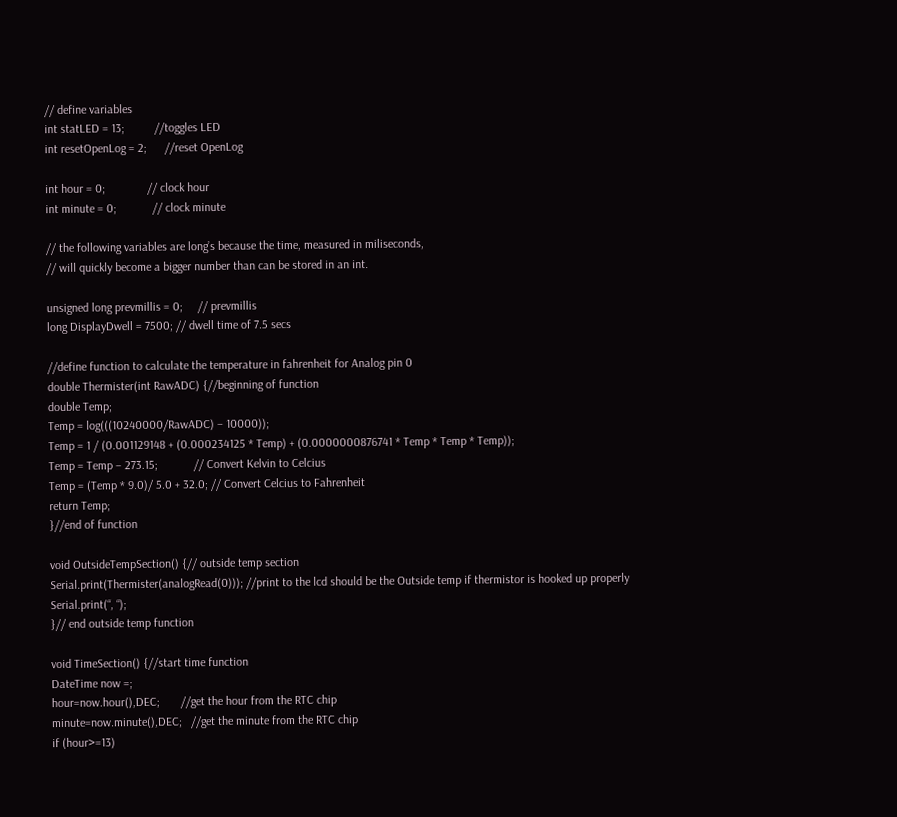// define variables
int statLED = 13;          //toggles LED
int resetOpenLog = 2;      //reset OpenLog

int hour = 0;              // clock hour
int minute = 0;            // clock minute

// the following variables are long’s because the time, measured in miliseconds,
// will quickly become a bigger number than can be stored in an int.

unsigned long prevmillis = 0;     // prevmillis
long DisplayDwell = 7500; // dwell time of 7.5 secs

//define function to calculate the temperature in fahrenheit for Analog pin 0
double Thermister(int RawADC) {//beginning of function
double Temp;
Temp = log(((10240000/RawADC) – 10000));
Temp = 1 / (0.001129148 + (0.000234125 * Temp) + (0.0000000876741 * Temp * Temp * Temp));
Temp = Temp – 273.15;            // Convert Kelvin to Celcius
Temp = (Temp * 9.0)/ 5.0 + 32.0; // Convert Celcius to Fahrenheit
return Temp;
}//end of function

void OutsideTempSection() {// outside temp section
Serial.print(Thermister(analogRead(0))); //print to the lcd should be the Outside temp if thermistor is hooked up properly
Serial.print(“, “);
}// end outside temp function

void TimeSection() {//start time function
DateTime now =;
hour=now.hour(),DEC;       //get the hour from the RTC chip
minute=now.minute(),DEC;   //get the minute from the RTC chip
if (hour>=13)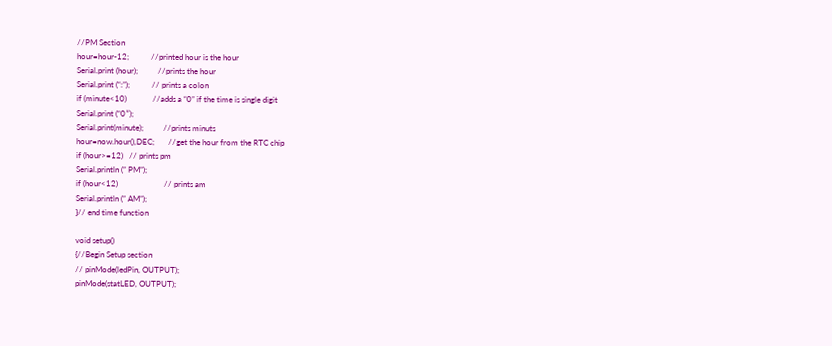//PM Section
hour=hour-12;           //printed hour is the hour
Serial.print (hour);          //prints the hour
Serial.print (“:”);           // prints a colon
if (minute<10)             //adds a “0” if the time is single digit
Serial.print (“0″);
Serial.print(minute);          //prints minuts
hour=now.hour(),DEC;       //get the hour from the RTC chip
if (hour>=12)   // prints pm
Serial.println (” PM”);
if (hour<12)                       // prints am
Serial.println (” AM”);
}// end time function

void setup()
{//Begin Setup section
// pinMode(ledPin, OUTPUT);
pinMode(statLED, OUTPUT);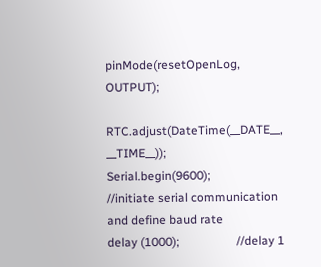pinMode(resetOpenLog, OUTPUT);

RTC.adjust(DateTime(__DATE__, __TIME__));
Serial.begin(9600);             //initiate serial communication and define baud rate
delay (1000);                   //delay 1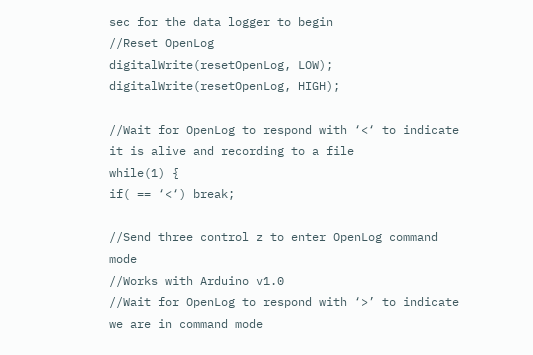sec for the data logger to begin
//Reset OpenLog
digitalWrite(resetOpenLog, LOW);
digitalWrite(resetOpenLog, HIGH);

//Wait for OpenLog to respond with ‘<‘ to indicate it is alive and recording to a file
while(1) {
if( == ‘<‘) break;

//Send three control z to enter OpenLog command mode
//Works with Arduino v1.0
//Wait for OpenLog to respond with ‘>’ to indicate we are in command mode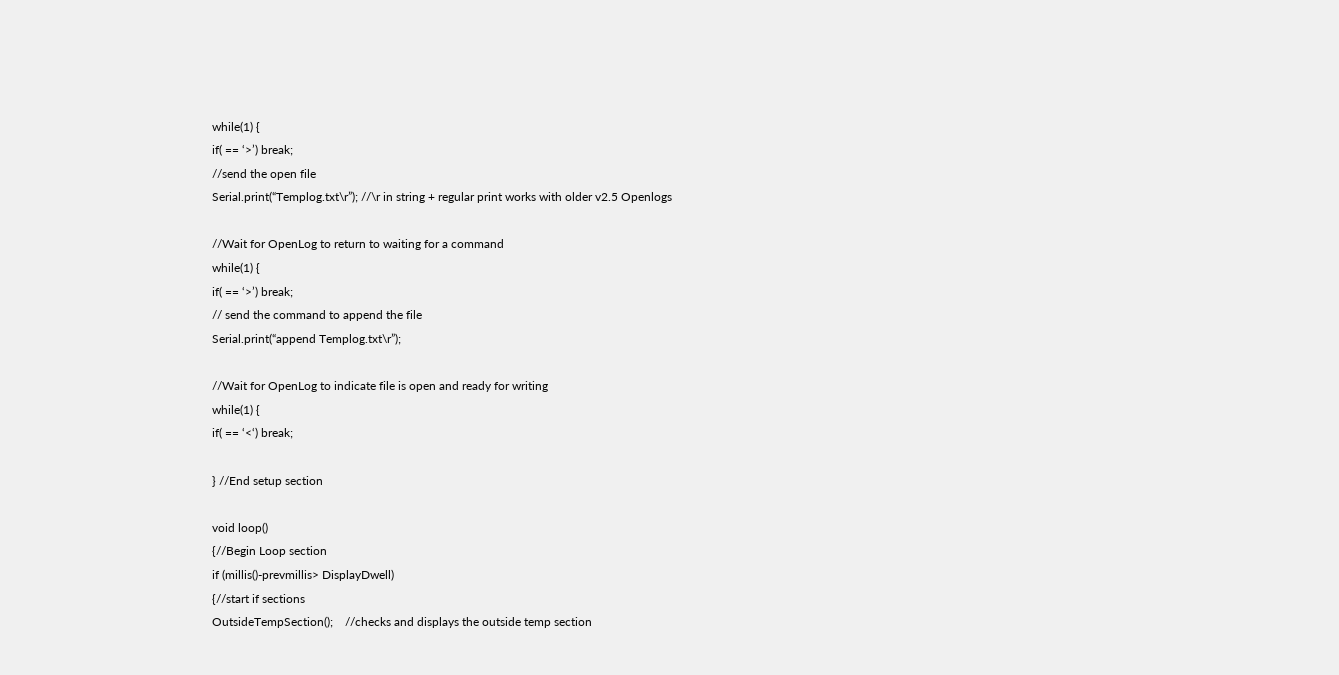while(1) {
if( == ‘>’) break;
//send the open file
Serial.print(“Templog.txt\r”); //\r in string + regular print works with older v2.5 Openlogs

//Wait for OpenLog to return to waiting for a command
while(1) {
if( == ‘>’) break;
// send the command to append the file
Serial.print(“append Templog.txt\r”);

//Wait for OpenLog to indicate file is open and ready for writing
while(1) {
if( == ‘<‘) break;

} //End setup section

void loop()
{//Begin Loop section
if (millis()-prevmillis> DisplayDwell)
{//start if sections
OutsideTempSection();    //checks and displays the outside temp section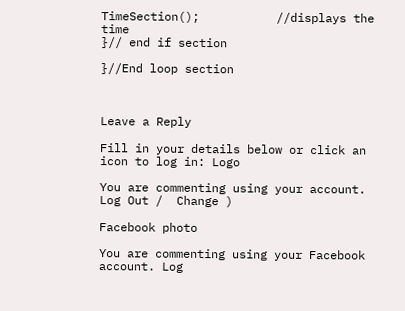TimeSection();           //displays the time
}// end if section

}//End loop section



Leave a Reply

Fill in your details below or click an icon to log in: Logo

You are commenting using your account. Log Out /  Change )

Facebook photo

You are commenting using your Facebook account. Log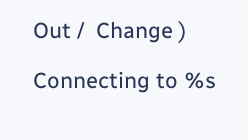Out /  Change )

Connecting to %s